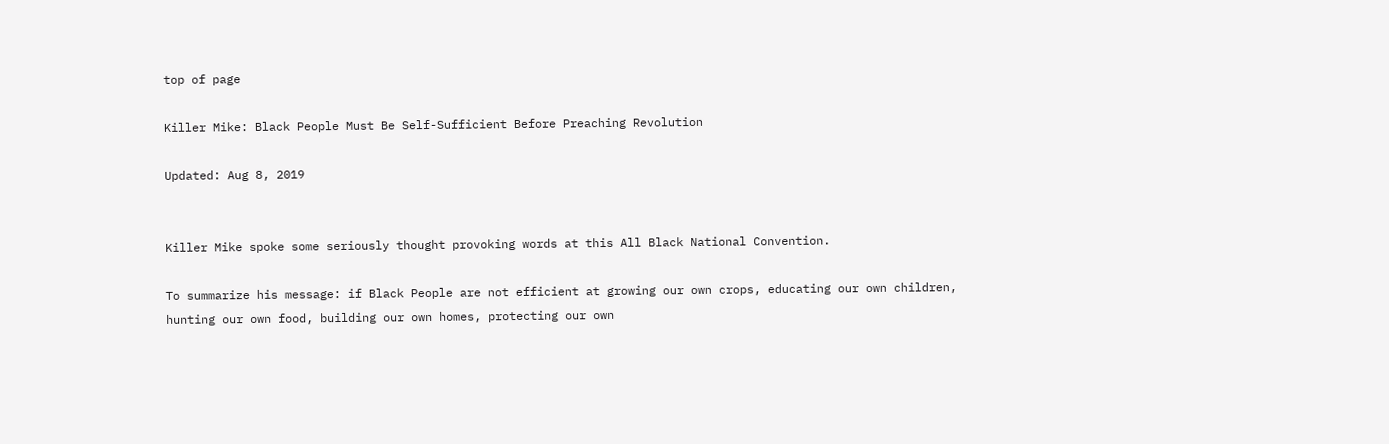top of page

Killer Mike: Black People Must Be Self-Sufficient Before Preaching Revolution

Updated: Aug 8, 2019


Killer Mike spoke some seriously thought provoking words at this All Black National Convention.

To summarize his message: if Black People are not efficient at growing our own crops, educating our own children, hunting our own food, building our own homes, protecting our own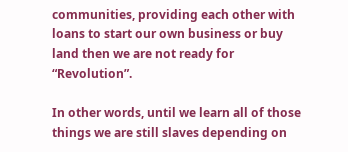communities, providing each other with loans to start our own business or buy land then we are not ready for “Revolution”.

In other words, until we learn all of those things we are still slaves depending on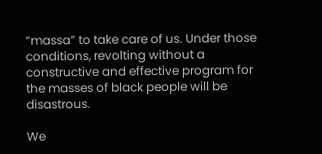“massa” to take care of us. Under those conditions, revolting without a constructive and effective program for the masses of black people will be disastrous.

We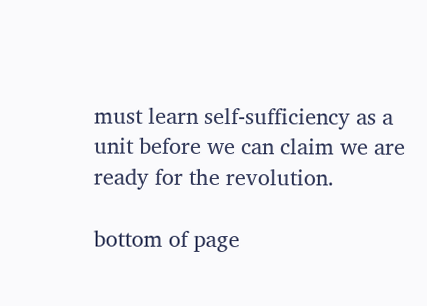must learn self-sufficiency as a unit before we can claim we are ready for the revolution.

bottom of page